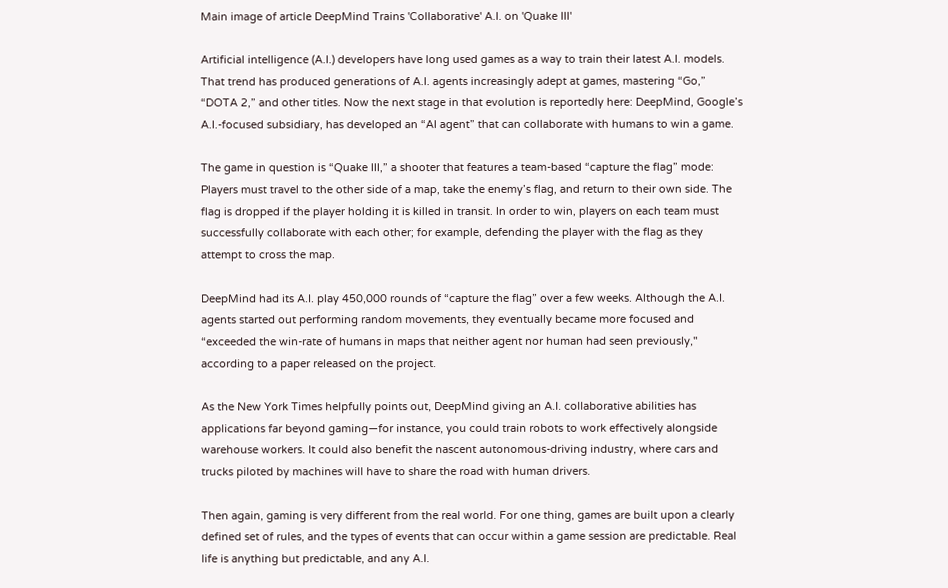Main image of article DeepMind Trains 'Collaborative' A.I. on 'Quake III'

Artificial intelligence (A.I.) developers have long used games as a way to train their latest A.I. models. That trend has produced generations of A.I. agents increasingly adept at games, mastering “Go,” “DOTA 2,” and other titles. Now the next stage in that evolution is reportedly here: DeepMind, Google’s A.I.-focused subsidiary, has developed an “AI agent” that can collaborate with humans to win a game.

The game in question is “Quake III,” a shooter that features a team-based “capture the flag” mode: Players must travel to the other side of a map, take the enemy’s flag, and return to their own side. The flag is dropped if the player holding it is killed in transit. In order to win, players on each team must successfully collaborate with each other; for example, defending the player with the flag as they attempt to cross the map.

DeepMind had its A.I. play 450,000 rounds of “capture the flag” over a few weeks. Although the A.I. agents started out performing random movements, they eventually became more focused and “exceeded the win-rate of humans in maps that neither agent nor human had seen previously," according to a paper released on the project.

As the New York Times helpfully points out, DeepMind giving an A.I. collaborative abilities has applications far beyond gaming—for instance, you could train robots to work effectively alongside warehouse workers. It could also benefit the nascent autonomous-driving industry, where cars and trucks piloted by machines will have to share the road with human drivers.

Then again, gaming is very different from the real world. For one thing, games are built upon a clearly defined set of rules, and the types of events that can occur within a game session are predictable. Real life is anything but predictable, and any A.I.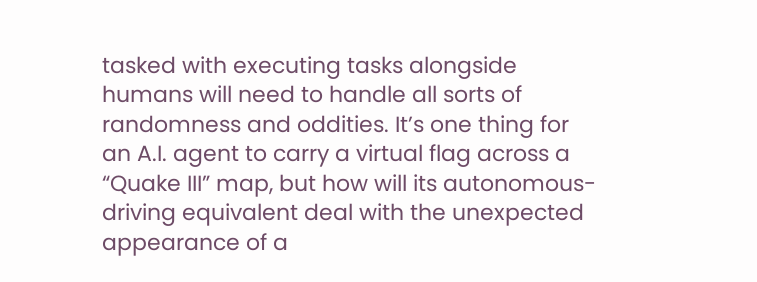tasked with executing tasks alongside humans will need to handle all sorts of randomness and oddities. It’s one thing for an A.I. agent to carry a virtual flag across a “Quake III” map, but how will its autonomous-driving equivalent deal with the unexpected appearance of a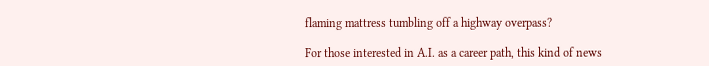flaming mattress tumbling off a highway overpass?

For those interested in A.I. as a career path, this kind of news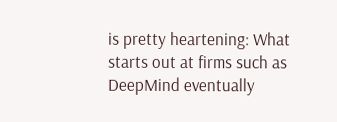is pretty heartening: What starts out at firms such as DeepMind eventually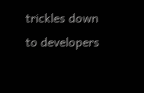trickles down to developers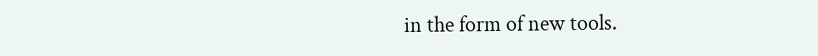in the form of new tools.